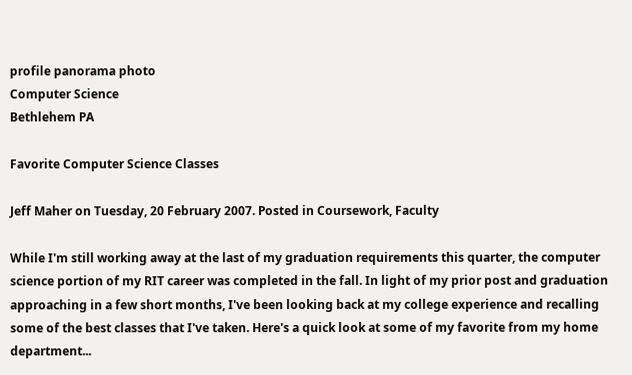profile panorama photo
Computer Science
Bethlehem PA

Favorite Computer Science Classes

Jeff Maher on Tuesday, 20 February 2007. Posted in Coursework, Faculty

While I'm still working away at the last of my graduation requirements this quarter, the computer science portion of my RIT career was completed in the fall. In light of my prior post and graduation approaching in a few short months, I've been looking back at my college experience and recalling some of the best classes that I've taken. Here's a quick look at some of my favorite from my home department...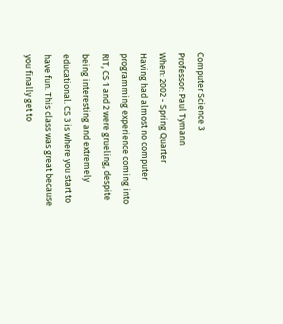Computer Science 3
Professor: Paul Tymann
When: 2002 - Spring Quarter
Having had almost no computer programming experience coming into RIT, CS 1 and 2 were grueling, despite being interesting and extremely educational. CS 3 is where you start to have fun. This class was great because you finally get to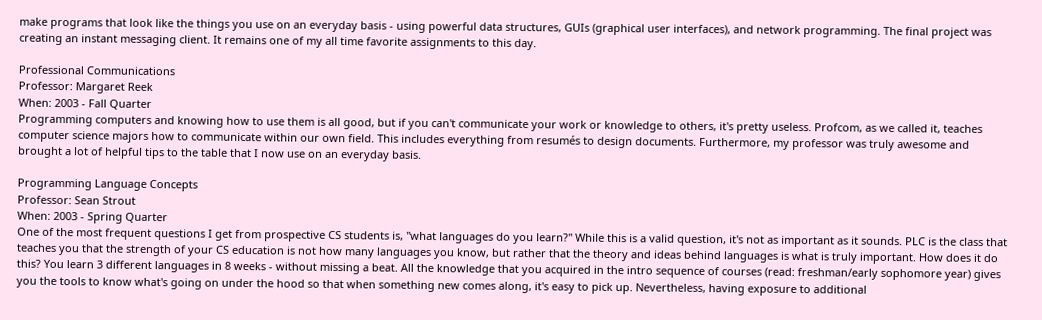make programs that look like the things you use on an everyday basis - using powerful data structures, GUIs (graphical user interfaces), and network programming. The final project was creating an instant messaging client. It remains one of my all time favorite assignments to this day.

Professional Communications
Professor: Margaret Reek
When: 2003 - Fall Quarter
Programming computers and knowing how to use them is all good, but if you can't communicate your work or knowledge to others, it's pretty useless. Profcom, as we called it, teaches computer science majors how to communicate within our own field. This includes everything from resumés to design documents. Furthermore, my professor was truly awesome and brought a lot of helpful tips to the table that I now use on an everyday basis.

Programming Language Concepts
Professor: Sean Strout
When: 2003 - Spring Quarter
One of the most frequent questions I get from prospective CS students is, "what languages do you learn?" While this is a valid question, it's not as important as it sounds. PLC is the class that teaches you that the strength of your CS education is not how many languages you know, but rather that the theory and ideas behind languages is what is truly important. How does it do this? You learn 3 different languages in 8 weeks - without missing a beat. All the knowledge that you acquired in the intro sequence of courses (read: freshman/early sophomore year) gives you the tools to know what's going on under the hood so that when something new comes along, it's easy to pick up. Nevertheless, having exposure to additional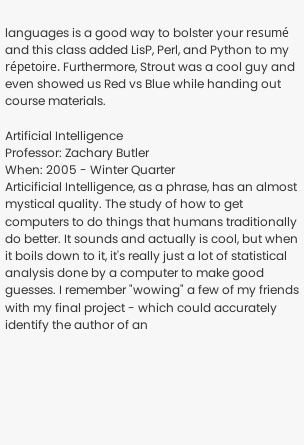languages is a good way to bolster your resumé and this class added LisP, Perl, and Python to my répetoire. Furthermore, Strout was a cool guy and even showed us Red vs Blue while handing out course materials.

Artificial Intelligence
Professor: Zachary Butler
When: 2005 - Winter Quarter
Articificial Intelligence, as a phrase, has an almost mystical quality. The study of how to get computers to do things that humans traditionally do better. It sounds and actually is cool, but when it boils down to it, it's really just a lot of statistical analysis done by a computer to make good guesses. I remember "wowing" a few of my friends with my final project - which could accurately identify the author of an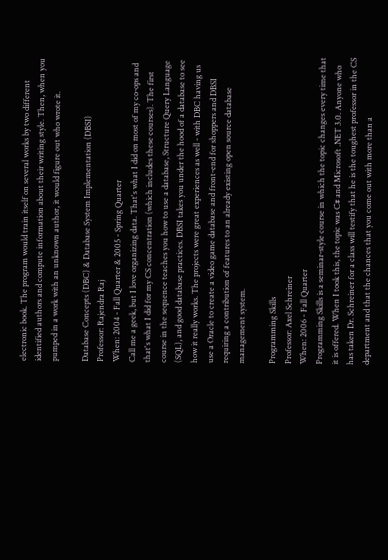electronic book. The program would train itself on several works by two different identified authors and compute information about their writing style. Then, when you pumped in a work with an unknown author, it would figure out who wrote it.

Database Concepts (DBC) & Database System Implementation (DBSI)
Professor: Rajendra Raj
When: 2004 - Fall Quarter & 2005 - Spring Quarter
Call me a geek, but I love organizing data. That's what I did on most of my co-ops and that's what I did for my CS concentration (which includes these courses). The first course in the sequence teaches you how to use a database, Structure Query Language (SQL), and good database practices. DBSI takes you under the hood of a database to see how it really works. The projects were great experiences as well - with DBC having us use a Oracle to create a video game database and front-end for shoppers and DBSI requiring a contribution of features to an already existing open source database management system.

Programming Skills
Professor: Axel Schreiner
When: 2006 - Fall Quarter
Programming Skills is a seminar-style course in which the topic changes every time that it is offered. When I took this, the topic was C# and Microsoft .NET 3.0. Anyone who has taken Dr. Schreiner for a class will testify that he is the toughest professor in the CS department and that the chances that you come out with more than a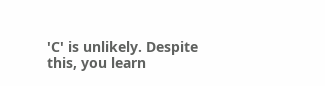'C' is unlikely. Despite this, you learn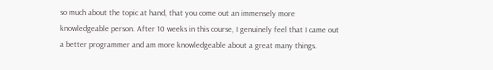so much about the topic at hand, that you come out an immensely more knowledgeable person. After 10 weeks in this course, I genuinely feel that I came out a better programmer and am more knowledgeable about a great many things.